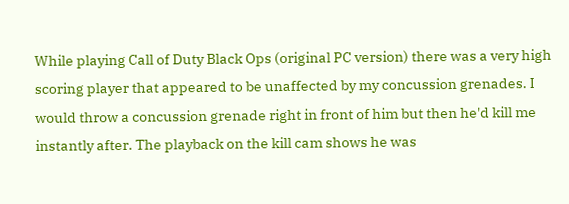While playing Call of Duty Black Ops (original PC version) there was a very high scoring player that appeared to be unaffected by my concussion grenades. I would throw a concussion grenade right in front of him but then he'd kill me instantly after. The playback on the kill cam shows he was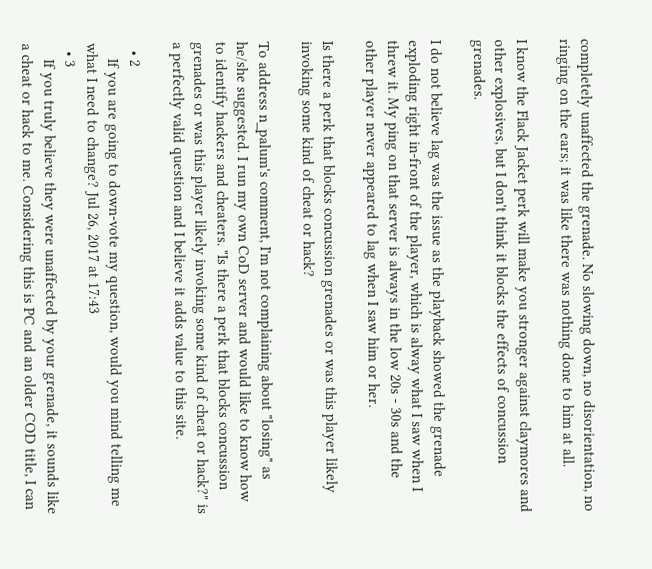completely unaffected the grenade. No slowing down, no disorientation, no ringing on the ears; it was like there was nothing done to him at all.

I know the Flack Jacket perk will make you stronger against claymores and other explosives, but I don't think it blocks the effects of concussion grenades.

I do not believe lag was the issue as the playback showed the grenade exploding right in-front of the player, which is alway what I saw when I threw it. My ping on that server is always in the low 20s - 30s and the other player never appeared to lag when I saw him or her.

Is there a perk that blocks concussion grenades or was this player likely invoking some kind of cheat or hack?

To address n_palum's comment, I'm not complaining about "losing" as he/she suggested. I run my own CoD server and would like to know how to identify hackers and cheaters. "Is there a perk that blocks concussion grenades or was this player likely invoking some kind of cheat or hack?" is a perfectly valid question and I believe it adds value to this site.

  • 2
    If you are going to down-vote my question, would you mind telling me what I need to change? Jul 26, 2017 at 17:43
  • 3
    If you truly believe they were unaffected by your grenade, it sounds like a cheat or hack to me. Considering this is PC and an older COD title, I can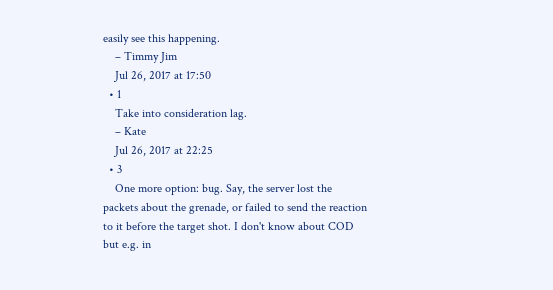easily see this happening.
    – Timmy Jim
    Jul 26, 2017 at 17:50
  • 1
    Take into consideration lag.
    – Kate
    Jul 26, 2017 at 22:25
  • 3
    One more option: bug. Say, the server lost the packets about the grenade, or failed to send the reaction to it before the target shot. I don't know about COD but e.g. in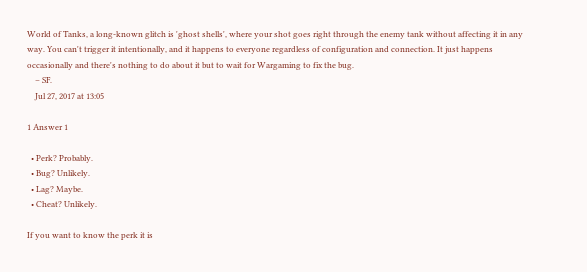World of Tanks, a long-known glitch is 'ghost shells', where your shot goes right through the enemy tank without affecting it in any way. You can't trigger it intentionally, and it happens to everyone regardless of configuration and connection. It just happens occasionally and there's nothing to do about it but to wait for Wargaming to fix the bug.
    – SF.
    Jul 27, 2017 at 13:05

1 Answer 1

  • Perk? Probably.
  • Bug? Unlikely.
  • Lag? Maybe.
  • Cheat? Unlikely.

If you want to know the perk it is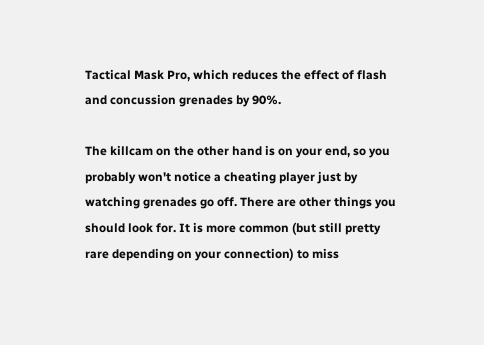Tactical Mask Pro, which reduces the effect of flash and concussion grenades by 90%.

The killcam on the other hand is on your end, so you probably won't notice a cheating player just by watching grenades go off. There are other things you should look for. It is more common (but still pretty rare depending on your connection) to miss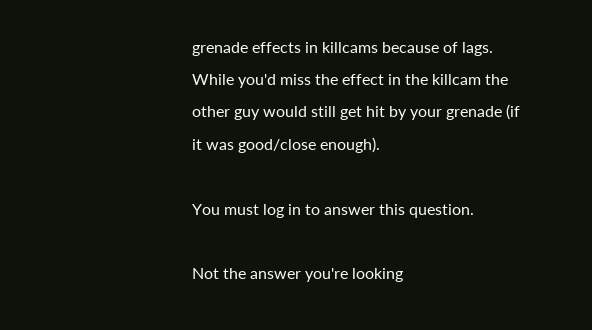grenade effects in killcams because of lags. While you'd miss the effect in the killcam the other guy would still get hit by your grenade (if it was good/close enough).

You must log in to answer this question.

Not the answer you're looking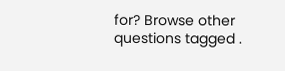for? Browse other questions tagged .